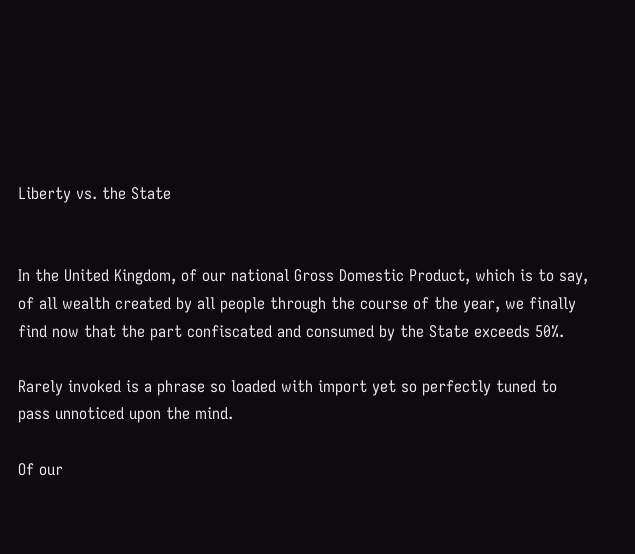Liberty vs. the State


In the United Kingdom, of our national Gross Domestic Product, which is to say, of all wealth created by all people through the course of the year, we finally find now that the part confiscated and consumed by the State exceeds 50%.

Rarely invoked is a phrase so loaded with import yet so perfectly tuned to pass unnoticed upon the mind.

Of our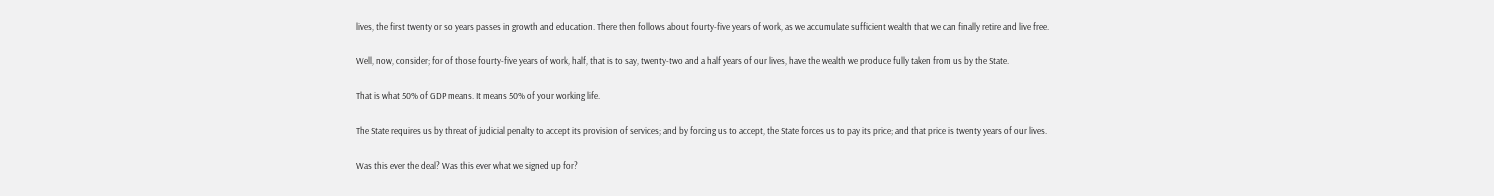lives, the first twenty or so years passes in growth and education. There then follows about fourty-five years of work, as we accumulate sufficient wealth that we can finally retire and live free.

Well, now, consider; for of those fourty-five years of work, half, that is to say, twenty-two and a half years of our lives, have the wealth we produce fully taken from us by the State.

That is what 50% of GDP means. It means 50% of your working life.

The State requires us by threat of judicial penalty to accept its provision of services; and by forcing us to accept, the State forces us to pay its price; and that price is twenty years of our lives.

Was this ever the deal? Was this ever what we signed up for?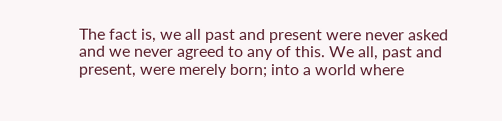The fact is, we all past and present were never asked and we never agreed to any of this. We all, past and present, were merely born; into a world where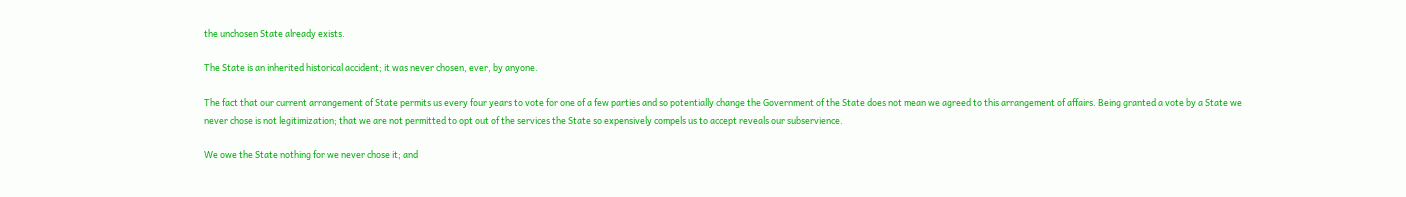the unchosen State already exists.

The State is an inherited historical accident; it was never chosen, ever, by anyone.

The fact that our current arrangement of State permits us every four years to vote for one of a few parties and so potentially change the Government of the State does not mean we agreed to this arrangement of affairs. Being granted a vote by a State we never chose is not legitimization; that we are not permitted to opt out of the services the State so expensively compels us to accept reveals our subservience.

We owe the State nothing for we never chose it; and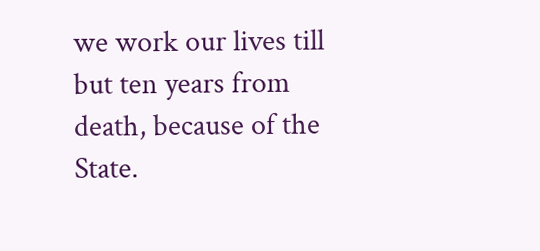we work our lives till but ten years from death, because of the State.